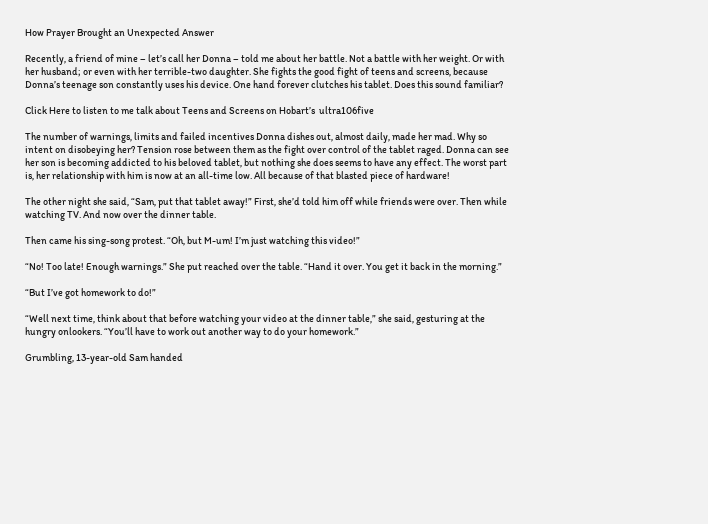How Prayer Brought an Unexpected Answer

Recently, a friend of mine – let’s call her Donna – told me about her battle. Not a battle with her weight. Or with her husband; or even with her terrible-two daughter. She fights the good fight of teens and screens, because Donna’s teenage son constantly uses his device. One hand forever clutches his tablet. Does this sound familiar?

Click Here to listen to me talk about Teens and Screens on Hobart’s  ultra106five

The number of warnings, limits and failed incentives Donna dishes out, almost daily, made her mad. Why so intent on disobeying her? Tension rose between them as the fight over control of the tablet raged. Donna can see her son is becoming addicted to his beloved tablet, but nothing she does seems to have any effect. The worst part is, her relationship with him is now at an all-time low. All because of that blasted piece of hardware!

The other night she said, “Sam, put that tablet away!” First, she’d told him off while friends were over. Then while watching TV. And now over the dinner table.

Then came his sing-song protest. “Oh, but M-um! I’m just watching this video!”

“No! Too late! Enough warnings.” She put reached over the table. “Hand it over. You get it back in the morning.”

“But I’ve got homework to do!”

“Well next time, think about that before watching your video at the dinner table,” she said, gesturing at the hungry onlookers. “You’ll have to work out another way to do your homework.”

Grumbling, 13-year-old Sam handed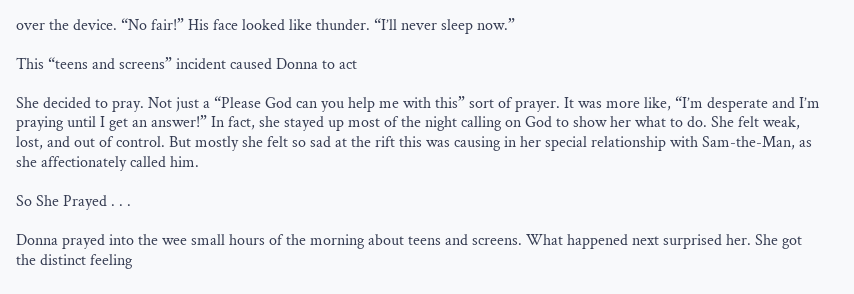over the device. “No fair!” His face looked like thunder. “I’ll never sleep now.”

This “teens and screens” incident caused Donna to act

She decided to pray. Not just a “Please God can you help me with this” sort of prayer. It was more like, “I’m desperate and I’m praying until I get an answer!” In fact, she stayed up most of the night calling on God to show her what to do. She felt weak, lost, and out of control. But mostly she felt so sad at the rift this was causing in her special relationship with Sam-the-Man, as she affectionately called him.

So She Prayed . . .

Donna prayed into the wee small hours of the morning about teens and screens. What happened next surprised her. She got the distinct feeling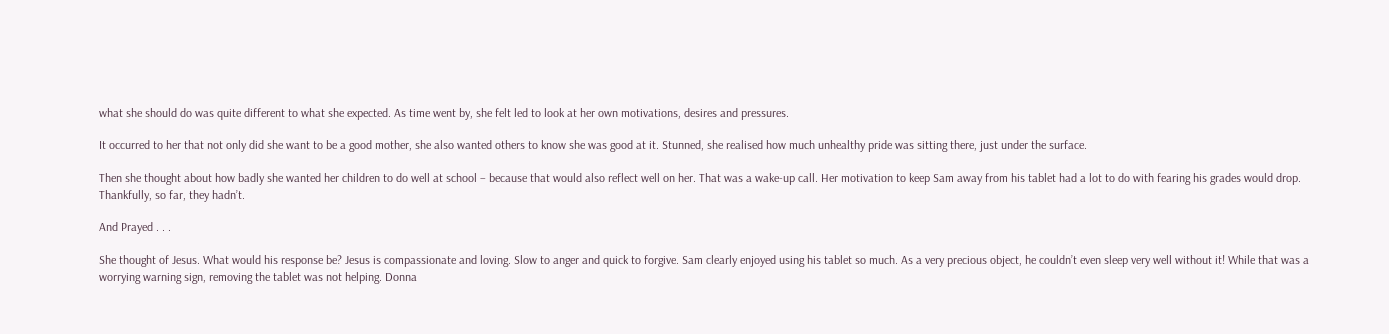what she should do was quite different to what she expected. As time went by, she felt led to look at her own motivations, desires and pressures.

It occurred to her that not only did she want to be a good mother, she also wanted others to know she was good at it. Stunned, she realised how much unhealthy pride was sitting there, just under the surface.

Then she thought about how badly she wanted her children to do well at school – because that would also reflect well on her. That was a wake-up call. Her motivation to keep Sam away from his tablet had a lot to do with fearing his grades would drop. Thankfully, so far, they hadn’t.

And Prayed . . .

She thought of Jesus. What would his response be? Jesus is compassionate and loving. Slow to anger and quick to forgive. Sam clearly enjoyed using his tablet so much. As a very precious object, he couldn’t even sleep very well without it! While that was a worrying warning sign, removing the tablet was not helping. Donna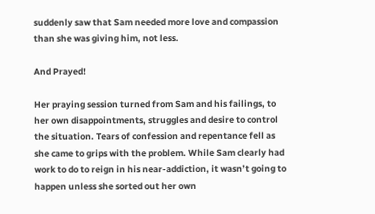suddenly saw that Sam needed more love and compassion than she was giving him, not less.

And Prayed!

Her praying session turned from Sam and his failings, to her own disappointments, struggles and desire to control the situation. Tears of confession and repentance fell as she came to grips with the problem. While Sam clearly had work to do to reign in his near-addiction, it wasn’t going to happen unless she sorted out her own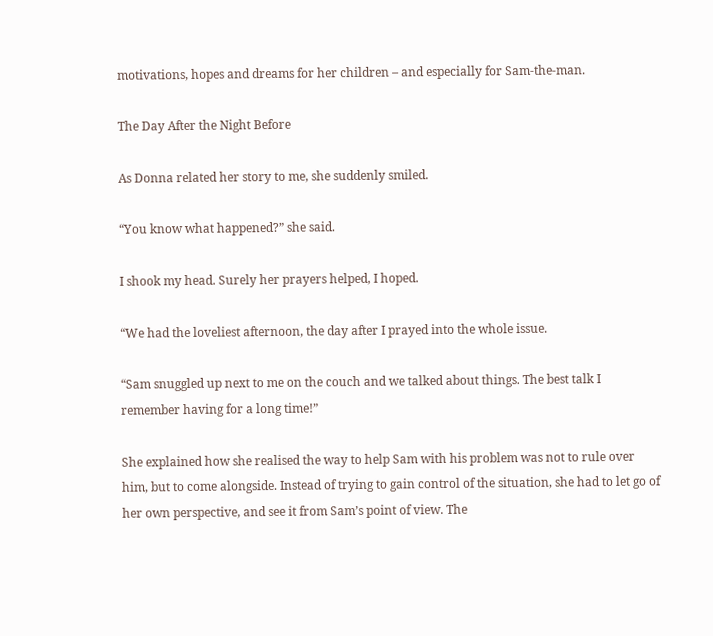motivations, hopes and dreams for her children – and especially for Sam-the-man.

The Day After the Night Before

As Donna related her story to me, she suddenly smiled.

“You know what happened?” she said.

I shook my head. Surely her prayers helped, I hoped.

“We had the loveliest afternoon, the day after I prayed into the whole issue.

“Sam snuggled up next to me on the couch and we talked about things. The best talk I remember having for a long time!”

She explained how she realised the way to help Sam with his problem was not to rule over him, but to come alongside. Instead of trying to gain control of the situation, she had to let go of her own perspective, and see it from Sam’s point of view. The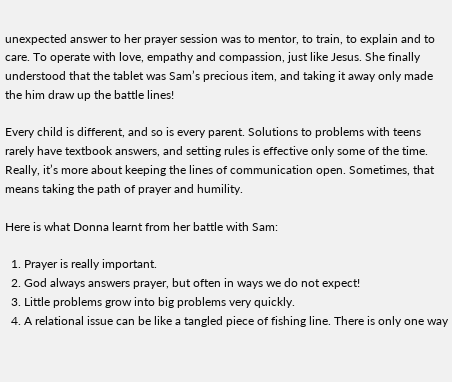unexpected answer to her prayer session was to mentor, to train, to explain and to care. To operate with love, empathy and compassion, just like Jesus. She finally understood that the tablet was Sam’s precious item, and taking it away only made the him draw up the battle lines!

Every child is different, and so is every parent. Solutions to problems with teens rarely have textbook answers, and setting rules is effective only some of the time. Really, it’s more about keeping the lines of communication open. Sometimes, that means taking the path of prayer and humility.

Here is what Donna learnt from her battle with Sam:

  1. Prayer is really important.
  2. God always answers prayer, but often in ways we do not expect!
  3. Little problems grow into big problems very quickly.
  4. A relational issue can be like a tangled piece of fishing line. There is only one way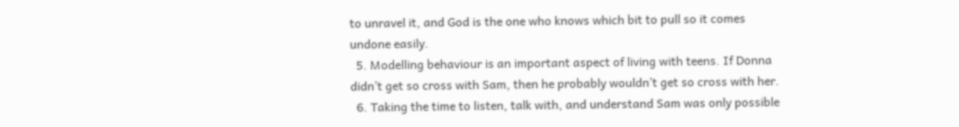to unravel it, and God is the one who knows which bit to pull so it comes undone easily.
  5. Modelling behaviour is an important aspect of living with teens. If Donna didn’t get so cross with Sam, then he probably wouldn’t get so cross with her.
  6. Taking the time to listen, talk with, and understand Sam was only possible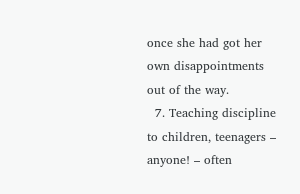once she had got her own disappointments out of the way.
  7. Teaching discipline to children, teenagers – anyone! – often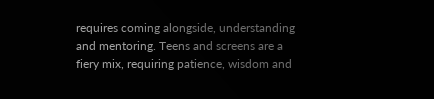requires coming alongside, understanding and mentoring. Teens and screens are a fiery mix, requiring patience, wisdom and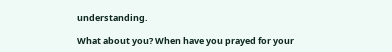understanding.

What about you? When have you prayed for your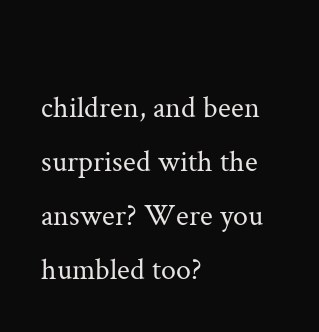children, and been surprised with the answer? Were you humbled too?